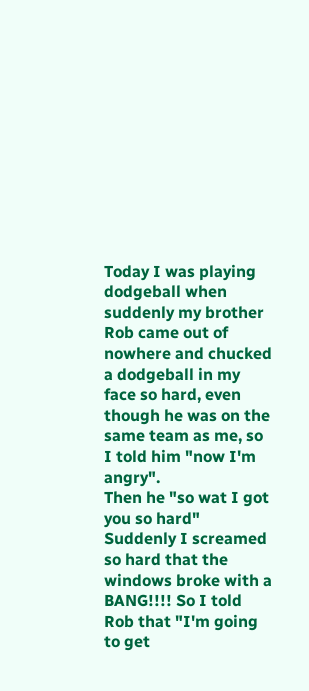Today I was playing dodgeball when suddenly my brother Rob came out of nowhere and chucked a dodgeball in my face so hard, even though he was on the same team as me, so I told him "now I'm angry".
Then he "so wat I got you so hard"
Suddenly I screamed so hard that the windows broke with a BANG!!!! So I told Rob that "I'm going to get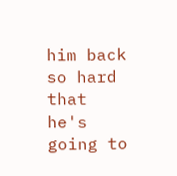him back so hard that he's going to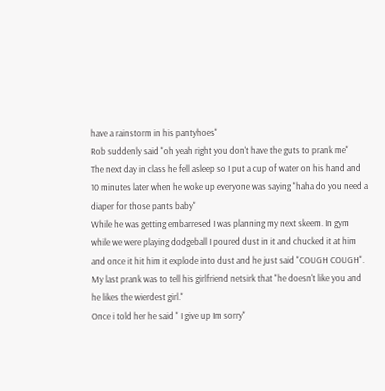have a rainstorm in his pantyhoes"
Rob suddenly said "oh yeah right you don't have the guts to prank me"
The next day in class he fell asleep so I put a cup of water on his hand and 10 minutes later when he woke up everyone was saying "haha do you need a diaper for those pants baby"
While he was getting embarresed I was planning my next skeem. In gym while we were playing dodgeball I poured dust in it and chucked it at him and once it hit him it explode into dust and he just said "COUGH COUGH".
My last prank was to tell his girlfriend netsirk that "he doesn't like you and he likes the wierdest girl."
Once i told her he said " I give up Im sorry"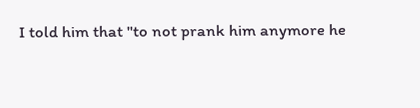I told him that "to not prank him anymore he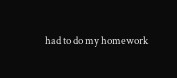had to do my homework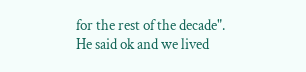for the rest of the decade".
He said ok and we lived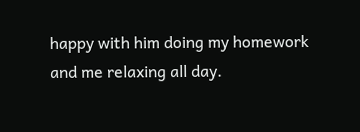happy with him doing my homework and me relaxing all day.